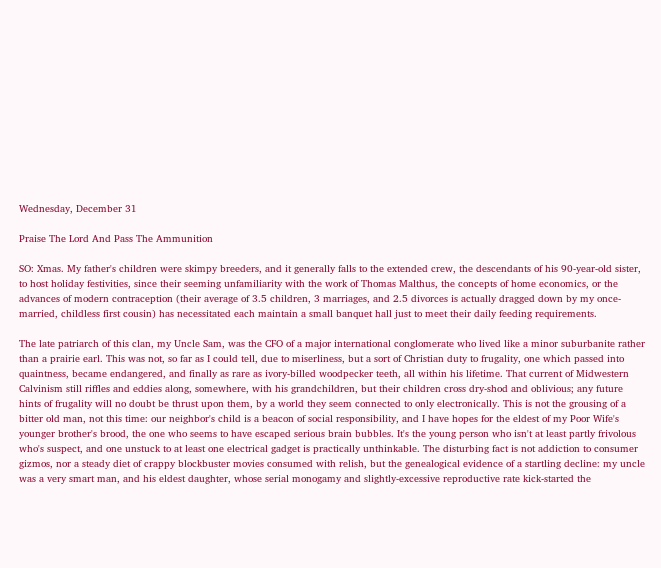Wednesday, December 31

Praise The Lord And Pass The Ammunition

SO: Xmas. My father's children were skimpy breeders, and it generally falls to the extended crew, the descendants of his 90-year-old sister, to host holiday festivities, since their seeming unfamiliarity with the work of Thomas Malthus, the concepts of home economics, or the advances of modern contraception (their average of 3.5 children, 3 marriages, and 2.5 divorces is actually dragged down by my once-married, childless first cousin) has necessitated each maintain a small banquet hall just to meet their daily feeding requirements.

The late patriarch of this clan, my Uncle Sam, was the CFO of a major international conglomerate who lived like a minor suburbanite rather than a prairie earl. This was not, so far as I could tell, due to miserliness, but a sort of Christian duty to frugality, one which passed into quaintness, became endangered, and finally as rare as ivory-billed woodpecker teeth, all within his lifetime. That current of Midwestern Calvinism still riffles and eddies along, somewhere, with his grandchildren, but their children cross dry-shod and oblivious; any future hints of frugality will no doubt be thrust upon them, by a world they seem connected to only electronically. This is not the grousing of a bitter old man, not this time: our neighbor's child is a beacon of social responsibility, and I have hopes for the eldest of my Poor Wife's younger brother's brood, the one who seems to have escaped serious brain bubbles. It's the young person who isn't at least partly frivolous who's suspect, and one unstuck to at least one electrical gadget is practically unthinkable. The disturbing fact is not addiction to consumer gizmos, nor a steady diet of crappy blockbuster movies consumed with relish, but the genealogical evidence of a startling decline: my uncle was a very smart man, and his eldest daughter, whose serial monogamy and slightly-excessive reproductive rate kick-started the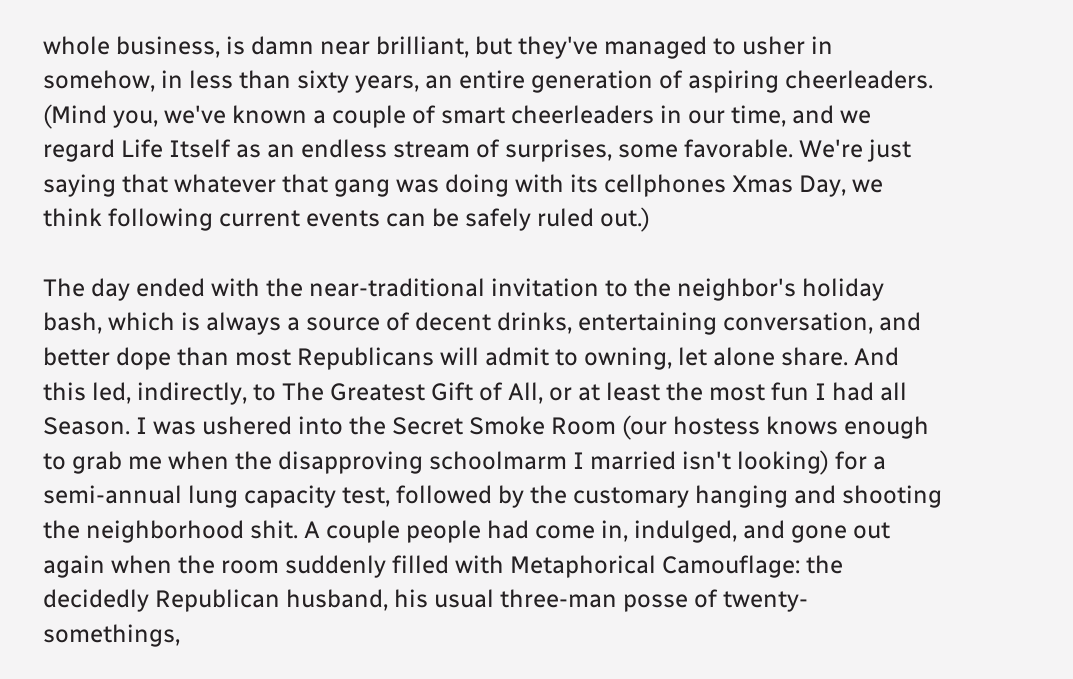whole business, is damn near brilliant, but they've managed to usher in somehow, in less than sixty years, an entire generation of aspiring cheerleaders. (Mind you, we've known a couple of smart cheerleaders in our time, and we regard Life Itself as an endless stream of surprises, some favorable. We're just saying that whatever that gang was doing with its cellphones Xmas Day, we think following current events can be safely ruled out.)

The day ended with the near-traditional invitation to the neighbor's holiday bash, which is always a source of decent drinks, entertaining conversation, and better dope than most Republicans will admit to owning, let alone share. And this led, indirectly, to The Greatest Gift of All, or at least the most fun I had all Season. I was ushered into the Secret Smoke Room (our hostess knows enough to grab me when the disapproving schoolmarm I married isn't looking) for a semi-annual lung capacity test, followed by the customary hanging and shooting the neighborhood shit. A couple people had come in, indulged, and gone out again when the room suddenly filled with Metaphorical Camouflage: the decidedly Republican husband, his usual three-man posse of twenty-somethings,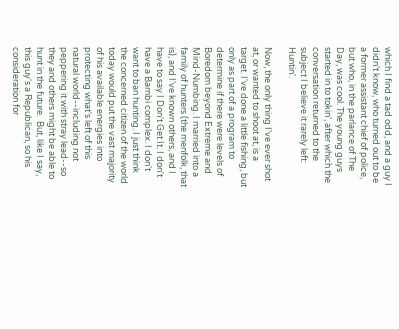which I find a tad odd, and a guy I didn't know, who turned out to be a former assistant chief of police, but who, in the parlance of The Day, was cool. The young guys started in to tokin', after which the conversation returned to the subject I believe it rarely left: Huntin'.

Now, the only thing I've ever shot at, or wanted to shoot at, is a target. I've done a little fishing, but only as part of a program to determine if there were levels of Boredom beyond Extreme and Mind-Numbing. I married into a family of hunters (the menfolk, that is), and I've known others, and I have to say I Don't Get It. I don't have a Bambi complex. I don't want to ban hunting. I just think the concerned citizen of the world today would put the vast majority of his available energies into protecting what's left of this natural world--including not peppering it with stray lead--so they and others might be able to hunt in the future.  But, like I say, this guy's a Republican, so his consideration for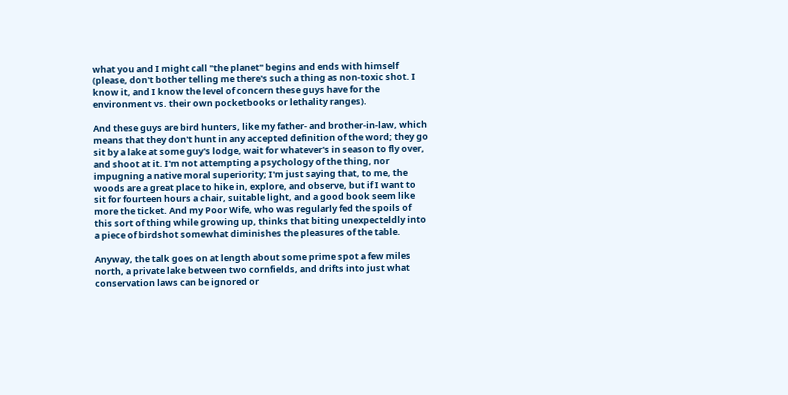what you and I might call "the planet" begins and ends with himself (please, don't bother telling me there's such a thing as non-toxic shot. I know it, and I know the level of concern these guys have for the environment vs. their own pocketbooks or lethality ranges).

And these guys are bird hunters, like my father- and brother-in-law, which means that they don't hunt in any accepted definition of the word; they go sit by a lake at some guy's lodge, wait for whatever's in season to fly over, and shoot at it. I'm not attempting a psychology of the thing, nor impugning a native moral superiority; I'm just saying that, to me, the woods are a great place to hike in, explore, and observe, but if I want to sit for fourteen hours a chair, suitable light, and a good book seem like more the ticket. And my Poor Wife, who was regularly fed the spoils of this sort of thing while growing up, thinks that biting unexpecteldly into a piece of birdshot somewhat diminishes the pleasures of the table.

Anyway, the talk goes on at length about some prime spot a few miles north, a private lake between two cornfields, and drifts into just what conservation laws can be ignored or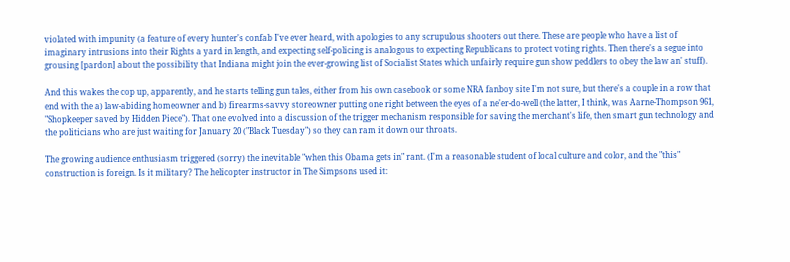violated with impunity (a feature of every hunter's confab I've ever heard, with apologies to any scrupulous shooters out there. These are people who have a list of imaginary intrusions into their Rights a yard in length, and expecting self-policing is analogous to expecting Republicans to protect voting rights. Then there's a segue into grousing [pardon] about the possibility that Indiana might join the ever-growing list of Socialist States which unfairly require gun show peddlers to obey the law an' stuff).

And this wakes the cop up, apparently, and he starts telling gun tales, either from his own casebook or some NRA fanboy site I'm not sure, but there's a couple in a row that end with the a) law-abiding homeowner and b) firearms-savvy storeowner putting one right between the eyes of a ne'er-do-well (the latter, I think, was Aarne-Thompson 961, "Shopkeeper saved by Hidden Piece"). That one evolved into a discussion of the trigger mechanism responsible for saving the merchant's life, then smart gun technology and the politicians who are just waiting for January 20 ("Black Tuesday") so they can ram it down our throats.

The growing audience enthusiasm triggered (sorry) the inevitable "when this Obama gets in" rant. (I'm a reasonable student of local culture and color, and the "this" construction is foreign. Is it military? The helicopter instructor in The Simpsons used it: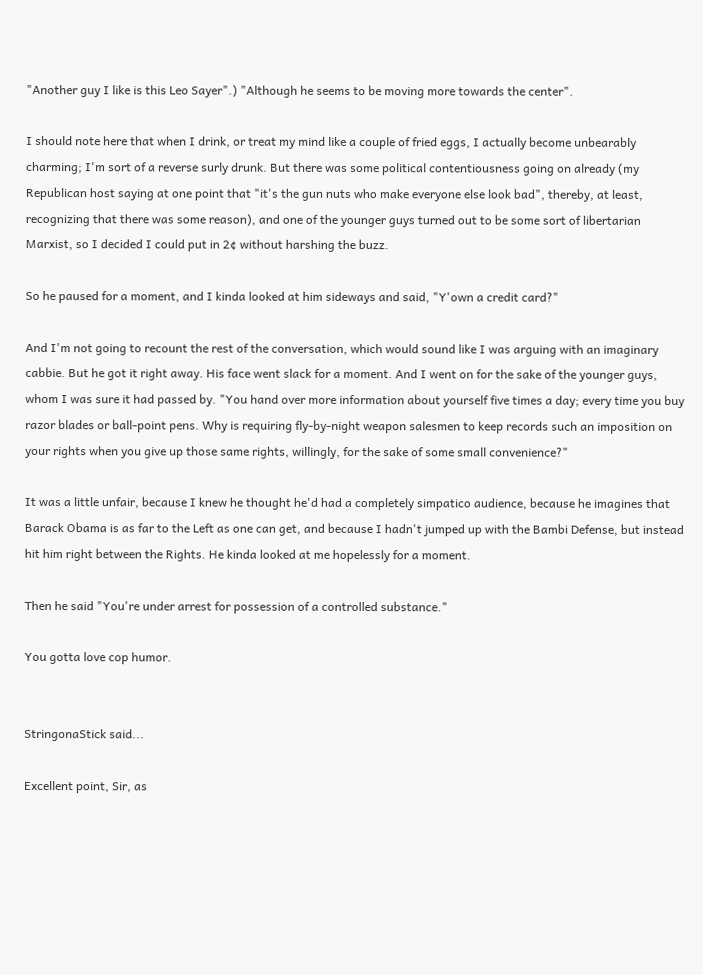"Another guy I like is this Leo Sayer".) "Although he seems to be moving more towards the center".

I should note here that when I drink, or treat my mind like a couple of fried eggs, I actually become unbearably charming; I'm sort of a reverse surly drunk. But there was some political contentiousness going on already (my Republican host saying at one point that "it's the gun nuts who make everyone else look bad", thereby, at least, recognizing that there was some reason), and one of the younger guys turned out to be some sort of libertarian Marxist, so I decided I could put in 2¢ without harshing the buzz.

So he paused for a moment, and I kinda looked at him sideways and said, "Y'own a credit card?"

And I'm not going to recount the rest of the conversation, which would sound like I was arguing with an imaginary cabbie. But he got it right away. His face went slack for a moment. And I went on for the sake of the younger guys, whom I was sure it had passed by. "You hand over more information about yourself five times a day; every time you buy razor blades or ball-point pens. Why is requiring fly-by-night weapon salesmen to keep records such an imposition on your rights when you give up those same rights, willingly, for the sake of some small convenience?"

It was a little unfair, because I knew he thought he'd had a completely simpatico audience, because he imagines that Barack Obama is as far to the Left as one can get, and because I hadn't jumped up with the Bambi Defense, but instead hit him right between the Rights. He kinda looked at me hopelessly for a moment.

Then he said "You're under arrest for possession of a controlled substance."

You gotta love cop humor.


StringonaStick said...

Excellent point, Sir, as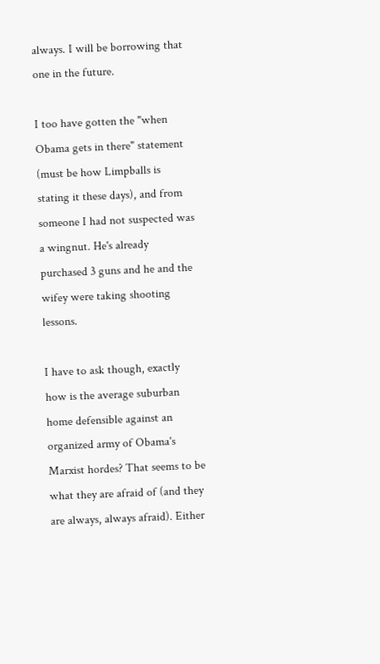always. I will be borrowing that one in the future.

I too have gotten the "when Obama gets in there" statement (must be how Limpballs is stating it these days), and from someone I had not suspected was a wingnut. He's already purchased 3 guns and he and the wifey were taking shooting lessons.

I have to ask though, exactly how is the average suburban home defensible against an organized army of Obama's Marxist hordes? That seems to be what they are afraid of (and they are always, always afraid). Either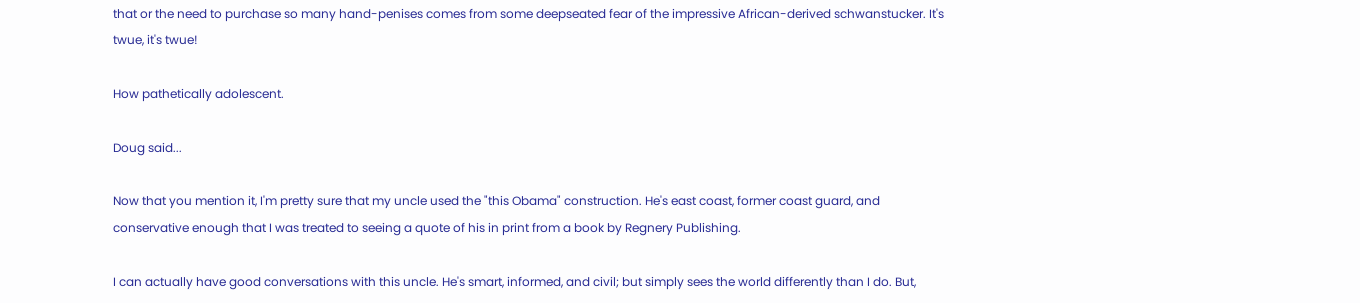that or the need to purchase so many hand-penises comes from some deepseated fear of the impressive African-derived schwanstucker. It's twue, it's twue!

How pathetically adolescent.

Doug said...

Now that you mention it, I'm pretty sure that my uncle used the "this Obama" construction. He's east coast, former coast guard, and conservative enough that I was treated to seeing a quote of his in print from a book by Regnery Publishing.

I can actually have good conversations with this uncle. He's smart, informed, and civil; but simply sees the world differently than I do. But,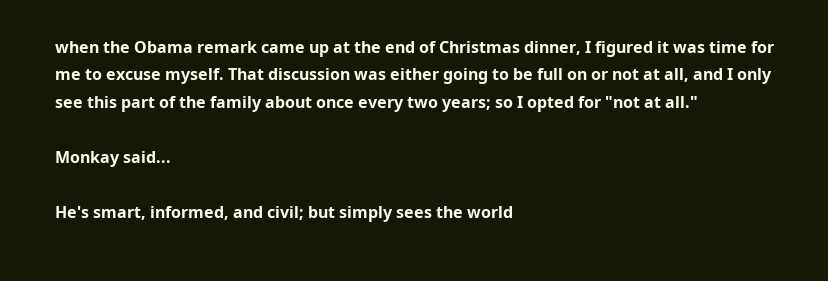when the Obama remark came up at the end of Christmas dinner, I figured it was time for me to excuse myself. That discussion was either going to be full on or not at all, and I only see this part of the family about once every two years; so I opted for "not at all."

Monkay said...

He's smart, informed, and civil; but simply sees the world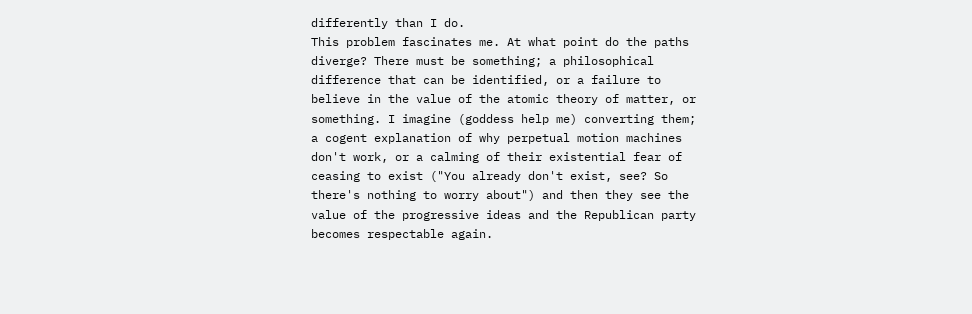differently than I do.
This problem fascinates me. At what point do the paths diverge? There must be something; a philosophical difference that can be identified, or a failure to believe in the value of the atomic theory of matter, or something. I imagine (goddess help me) converting them; a cogent explanation of why perpetual motion machines don't work, or a calming of their existential fear of ceasing to exist ("You already don't exist, see? So there's nothing to worry about") and then they see the value of the progressive ideas and the Republican party becomes respectable again.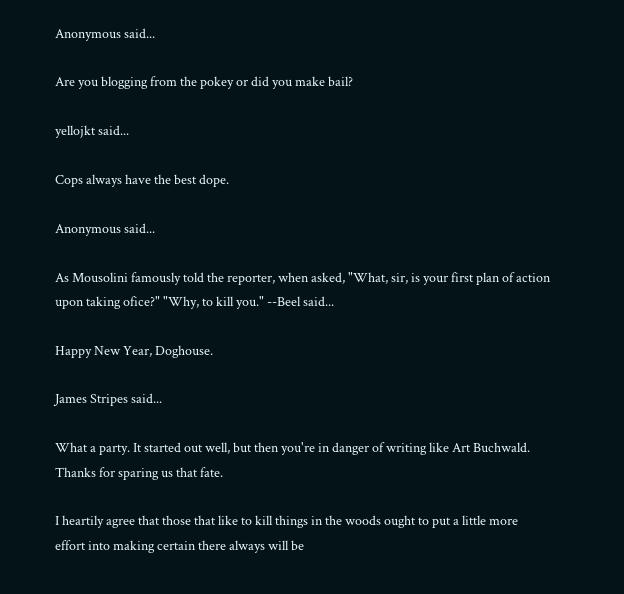Anonymous said...

Are you blogging from the pokey or did you make bail?

yellojkt said...

Cops always have the best dope.

Anonymous said...

As Mousolini famously told the reporter, when asked, "What, sir, is your first plan of action upon taking ofice?" "Why, to kill you." --Beel said...

Happy New Year, Doghouse.

James Stripes said...

What a party. It started out well, but then you're in danger of writing like Art Buchwald. Thanks for sparing us that fate.

I heartily agree that those that like to kill things in the woods ought to put a little more effort into making certain there always will be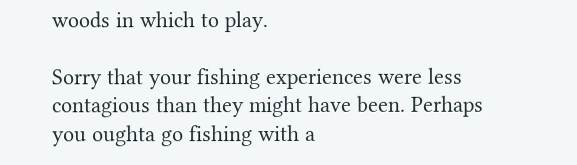woods in which to play.

Sorry that your fishing experiences were less contagious than they might have been. Perhaps you oughta go fishing with a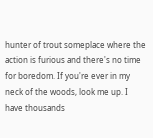hunter of trout someplace where the action is furious and there's no time for boredom. If you're ever in my neck of the woods, look me up. I have thousands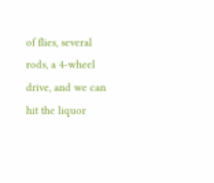of flies, several rods, a 4-wheel drive, and we can hit the liquor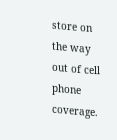store on the way out of cell phone coverage.